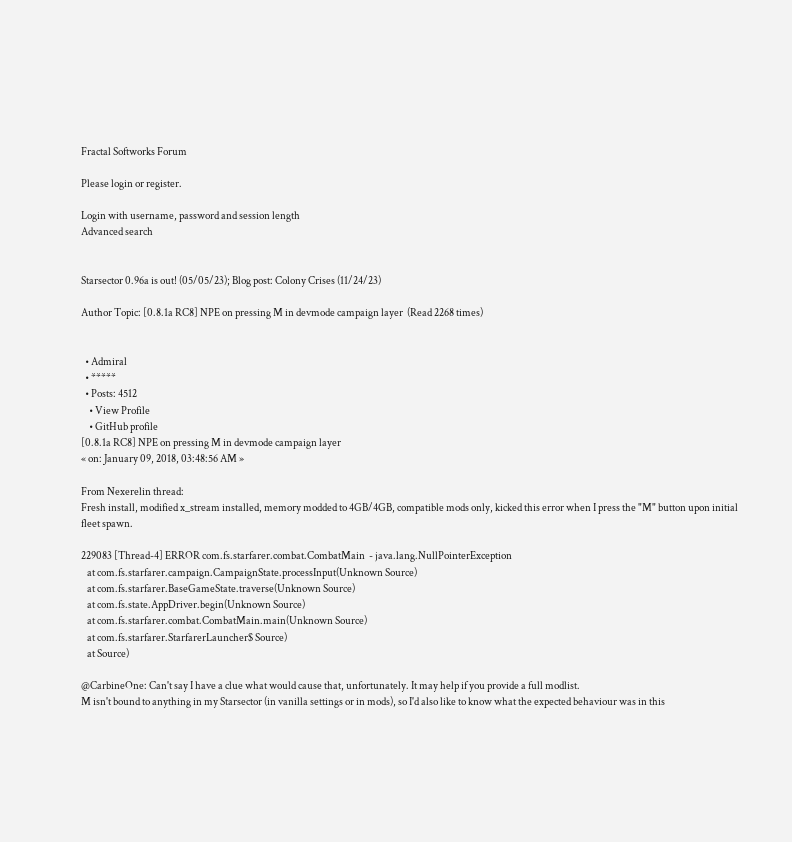Fractal Softworks Forum

Please login or register.

Login with username, password and session length
Advanced search


Starsector 0.96a is out! (05/05/23); Blog post: Colony Crises (11/24/23)

Author Topic: [0.8.1a RC8] NPE on pressing M in devmode campaign layer  (Read 2268 times)


  • Admiral
  • *****
  • Posts: 4512
    • View Profile
    • GitHub profile
[0.8.1a RC8] NPE on pressing M in devmode campaign layer
« on: January 09, 2018, 03:48:56 AM »

From Nexerelin thread:
Fresh install, modified x_stream installed, memory modded to 4GB/4GB, compatible mods only, kicked this error when I press the "M" button upon initial fleet spawn.

229083 [Thread-4] ERROR com.fs.starfarer.combat.CombatMain  - java.lang.NullPointerException
   at com.fs.starfarer.campaign.CampaignState.processInput(Unknown Source)
   at com.fs.starfarer.BaseGameState.traverse(Unknown Source)
   at com.fs.state.AppDriver.begin(Unknown Source)
   at com.fs.starfarer.combat.CombatMain.main(Unknown Source)
   at com.fs.starfarer.StarfarerLauncher$ Source)
   at Source)

@CarbineOne: Can't say I have a clue what would cause that, unfortunately. It may help if you provide a full modlist.
M isn't bound to anything in my Starsector (in vanilla settings or in mods), so I'd also like to know what the expected behaviour was in this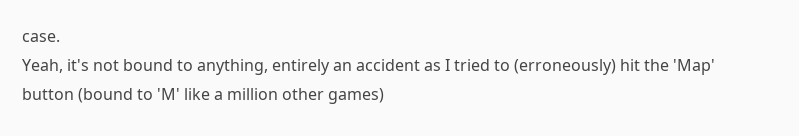case.
Yeah, it's not bound to anything, entirely an accident as I tried to (erroneously) hit the 'Map' button (bound to 'M' like a million other games)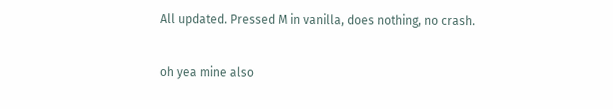All updated. Pressed M in vanilla, does nothing, no crash.

oh yea mine also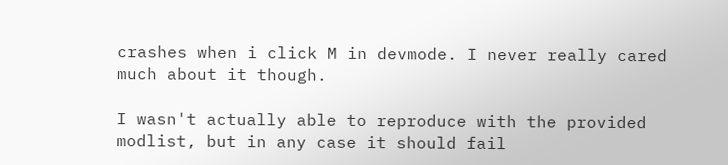crashes when i click M in devmode. I never really cared much about it though.

I wasn't actually able to reproduce with the provided modlist, but in any case it should fail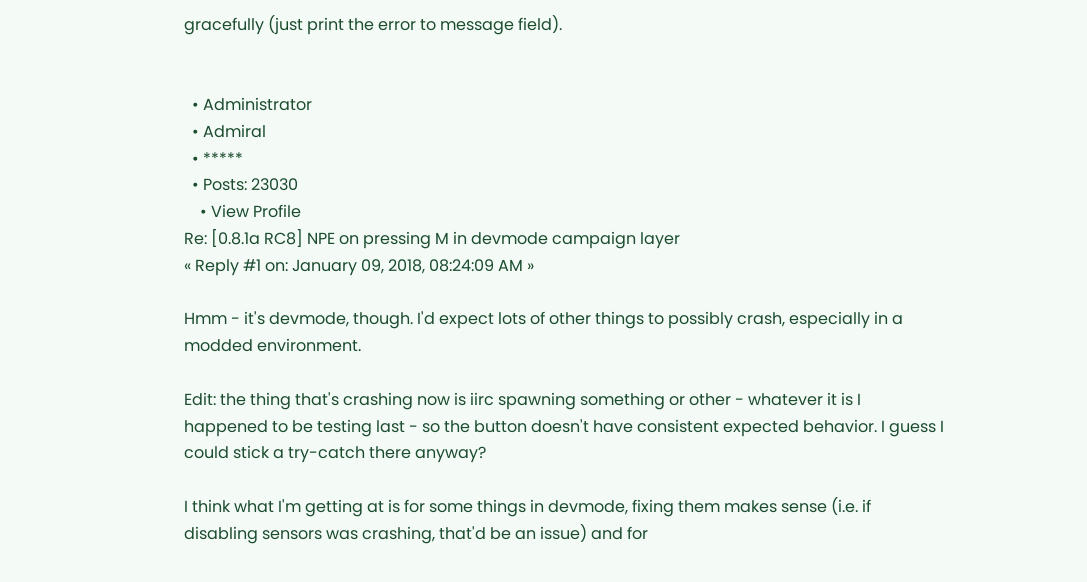gracefully (just print the error to message field).


  • Administrator
  • Admiral
  • *****
  • Posts: 23030
    • View Profile
Re: [0.8.1a RC8] NPE on pressing M in devmode campaign layer
« Reply #1 on: January 09, 2018, 08:24:09 AM »

Hmm - it's devmode, though. I'd expect lots of other things to possibly crash, especially in a modded environment.

Edit: the thing that's crashing now is iirc spawning something or other - whatever it is I happened to be testing last - so the button doesn't have consistent expected behavior. I guess I could stick a try-catch there anyway?

I think what I'm getting at is for some things in devmode, fixing them makes sense (i.e. if disabling sensors was crashing, that'd be an issue) and for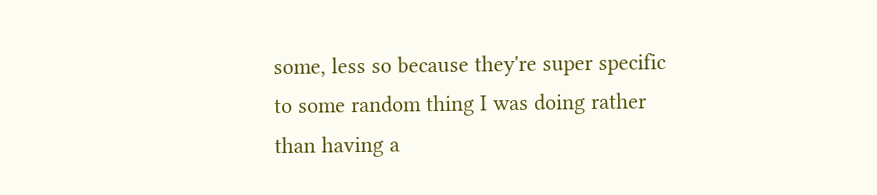some, less so because they're super specific to some random thing I was doing rather than having a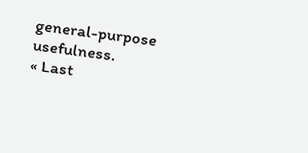general-purpose usefulness.
« Last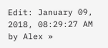Edit: January 09, 2018, 08:29:27 AM by Alex »